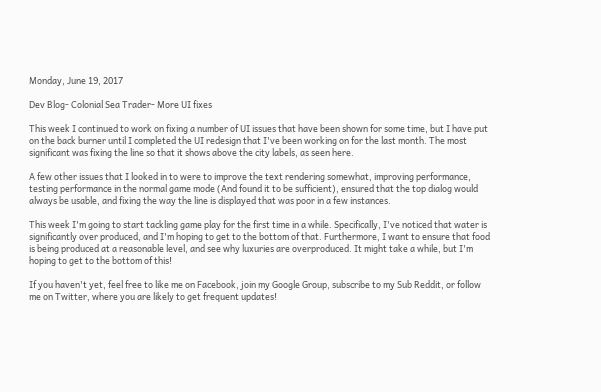Monday, June 19, 2017

Dev Blog- Colonial Sea Trader- More UI fixes

This week I continued to work on fixing a number of UI issues that have been shown for some time, but I have put on the back burner until I completed the UI redesign that I've been working on for the last month. The most significant was fixing the line so that it shows above the city labels, as seen here.

A few other issues that I looked in to were to improve the text rendering somewhat, improving performance, testing performance in the normal game mode (And found it to be sufficient), ensured that the top dialog would always be usable, and fixing the way the line is displayed that was poor in a few instances.

This week I'm going to start tackling game play for the first time in a while. Specifically, I've noticed that water is significantly over produced, and I'm hoping to get to the bottom of that. Furthermore, I want to ensure that food is being produced at a reasonable level, and see why luxuries are overproduced. It might take a while, but I'm hoping to get to the bottom of this!

If you haven't yet, feel free to like me on Facebook, join my Google Group, subscribe to my Sub Reddit, or follow me on Twitter, where you are likely to get frequent updates!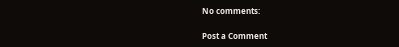No comments:

Post a Comment